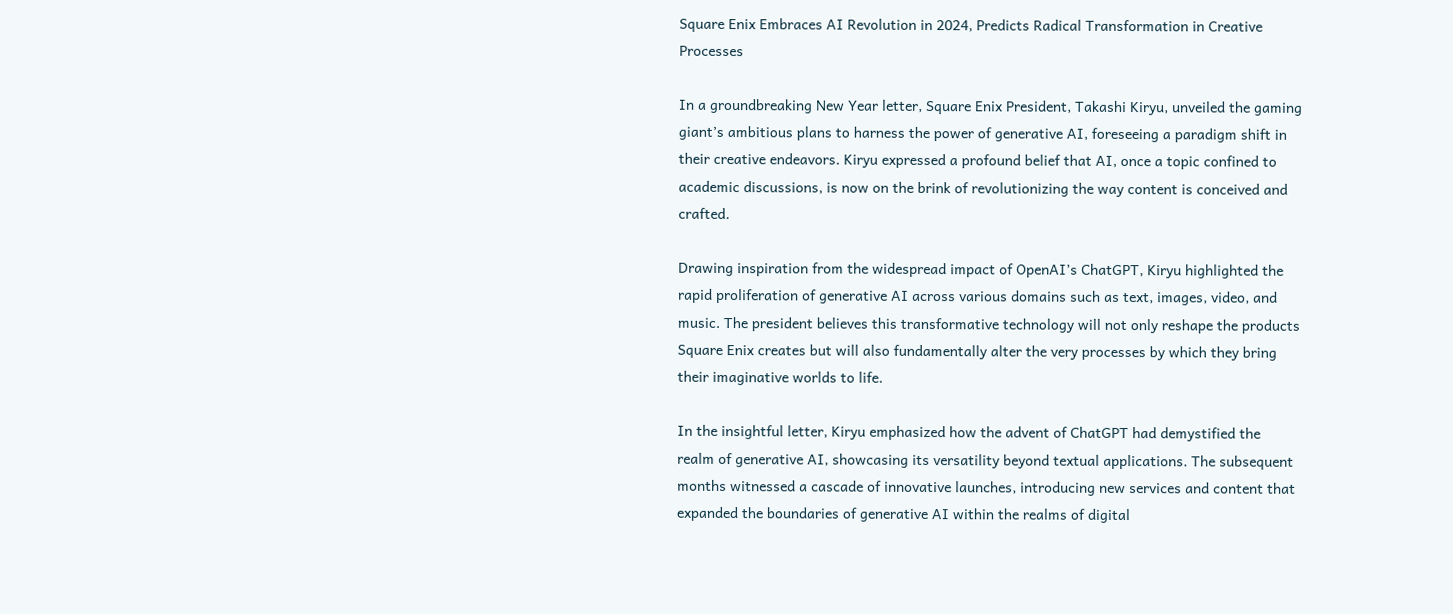Square Enix Embraces AI Revolution in 2024, Predicts Radical Transformation in Creative Processes

In a groundbreaking New Year letter, Square Enix President, Takashi Kiryu, unveiled the gaming giant’s ambitious plans to harness the power of generative AI, foreseeing a paradigm shift in their creative endeavors. Kiryu expressed a profound belief that AI, once a topic confined to academic discussions, is now on the brink of revolutionizing the way content is conceived and crafted.

Drawing inspiration from the widespread impact of OpenAI’s ChatGPT, Kiryu highlighted the rapid proliferation of generative AI across various domains such as text, images, video, and music. The president believes this transformative technology will not only reshape the products Square Enix creates but will also fundamentally alter the very processes by which they bring their imaginative worlds to life.

In the insightful letter, Kiryu emphasized how the advent of ChatGPT had demystified the realm of generative AI, showcasing its versatility beyond textual applications. The subsequent months witnessed a cascade of innovative launches, introducing new services and content that expanded the boundaries of generative AI within the realms of digital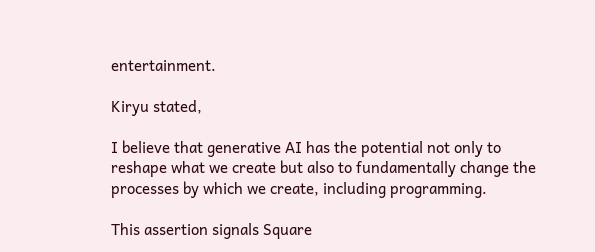entertainment.

Kiryu stated,

I believe that generative AI has the potential not only to reshape what we create but also to fundamentally change the processes by which we create, including programming.

This assertion signals Square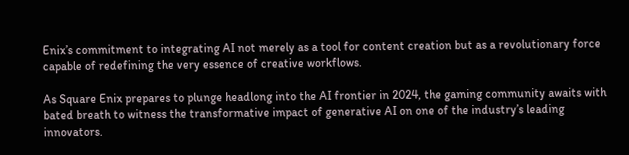Enix’s commitment to integrating AI not merely as a tool for content creation but as a revolutionary force capable of redefining the very essence of creative workflows.

As Square Enix prepares to plunge headlong into the AI frontier in 2024, the gaming community awaits with bated breath to witness the transformative impact of generative AI on one of the industry’s leading innovators.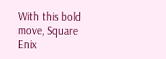With this bold move, Square Enix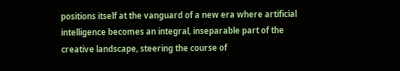positions itself at the vanguard of a new era where artificial intelligence becomes an integral, inseparable part of the creative landscape, steering the course of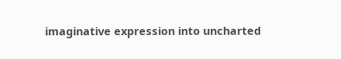imaginative expression into uncharted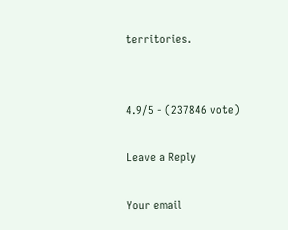territories.


4.9/5 - (237846 vote)

Leave a Reply

Your email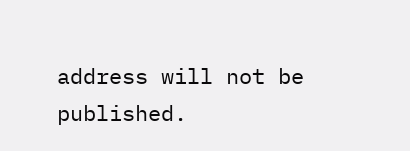address will not be published.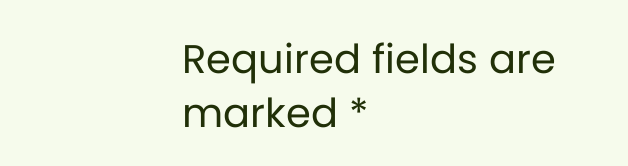Required fields are marked *